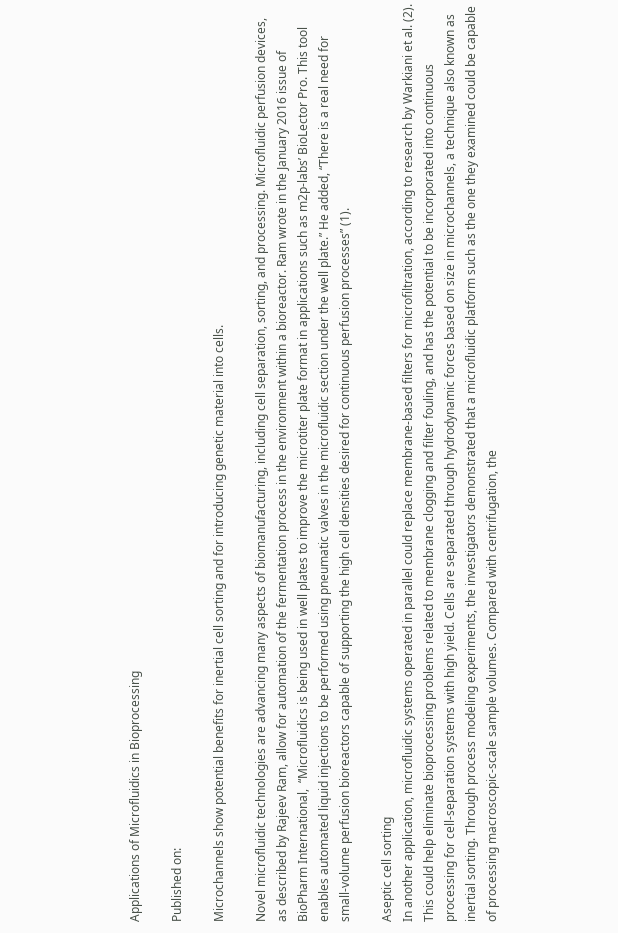Applications of Microfluidics in Bioprocessing

Published on:

Microchannels show potential benefits for inertial cell sorting and for introducing genetic material into cells.

Novel microfluidic technologies are advancing many aspects of biomanufacturing, including cell separation, sorting, and processing. Microfluidic perfusion devices, as described by Rajeev Ram, allow for automation of the fermentation process in the environment within a bioreactor. Ram wrote in the January 2016 issue of BioPharm International,  “Microfluidics is being used in well plates to improve the microtiter plate format in applications such as m2p-labs’ BioLector Pro. This tool enables automated liquid injections to be performed using pneumatic valves in the microfluidic section under the well plate.” He added, “There is a real need for small-volume perfusion bioreactors capable of supporting the high cell densities desired for continuous perfusion processes” (1).

Aseptic cell sorting
In another application, microfluidic systems operated in parallel could replace membrane-based filters for microfiltration, according to research by Warkiani et al. (2).  This could help eliminate bioprocessing problems related to membrane clogging and filter fouling, and has the potential to be incorporated into continuous processing for cell-separation systems with high yield. Cells are separated through hydrodynamic forces based on size in microchannels, a technique also known as inertial sorting. Through process modeling experiments, the investigators demonstrated that a microfluidic platform such as the one they examined could be capable of processing macroscopic-scale sample volumes. Compared with centrifugation, the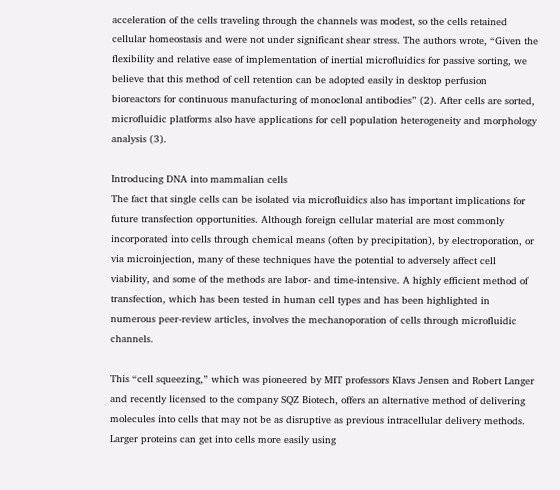acceleration of the cells traveling through the channels was modest, so the cells retained cellular homeostasis and were not under significant shear stress. The authors wrote, “Given the flexibility and relative ease of implementation of inertial microfluidics for passive sorting, we believe that this method of cell retention can be adopted easily in desktop perfusion bioreactors for continuous manufacturing of monoclonal antibodies” (2). After cells are sorted, microfluidic platforms also have applications for cell population heterogeneity and morphology analysis (3).

Introducing DNA into mammalian cells
The fact that single cells can be isolated via microfluidics also has important implications for future transfection opportunities. Although foreign cellular material are most commonly incorporated into cells through chemical means (often by precipitation), by electroporation, or via microinjection, many of these techniques have the potential to adversely affect cell viability, and some of the methods are labor- and time-intensive. A highly efficient method of transfection, which has been tested in human cell types and has been highlighted in numerous peer-review articles, involves the mechanoporation of cells through microfluidic channels.

This “cell squeezing,” which was pioneered by MIT professors Klavs Jensen and Robert Langer and recently licensed to the company SQZ Biotech, offers an alternative method of delivering molecules into cells that may not be as disruptive as previous intracellular delivery methods. Larger proteins can get into cells more easily using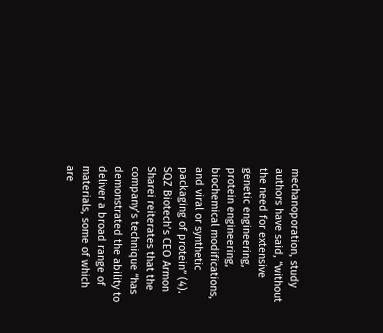mechanoporation, study authors have said, “without the need for extensive genetic engineering, protein engineering, biochemical modifications, and viral or synthetic packaging of protein” (4). SQZ Biotech’s CEO Armon Sharei reiterates that the company’s technique “has demonstrated the ability to deliver a broad range of materials, some of which are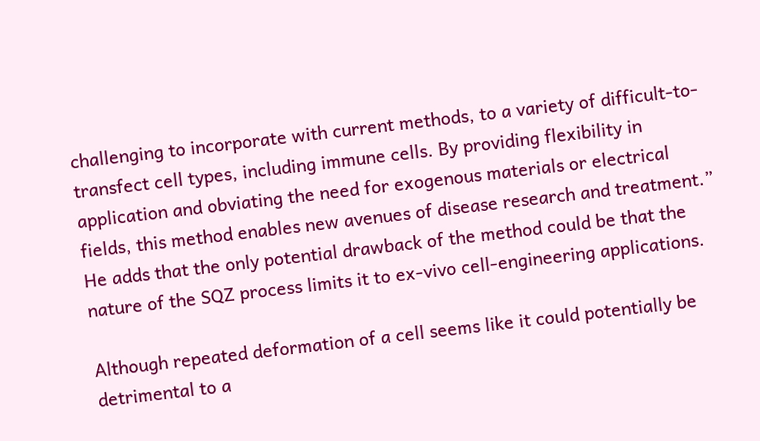challenging to incorporate with current methods, to a variety of difficult-to-transfect cell types, including immune cells. By providing flexibility in application and obviating the need for exogenous materials or electrical fields, this method enables new avenues of disease research and treatment.” He adds that the only potential drawback of the method could be that the nature of the SQZ process limits it to ex-vivo cell-engineering applications.

Although repeated deformation of a cell seems like it could potentially be detrimental to a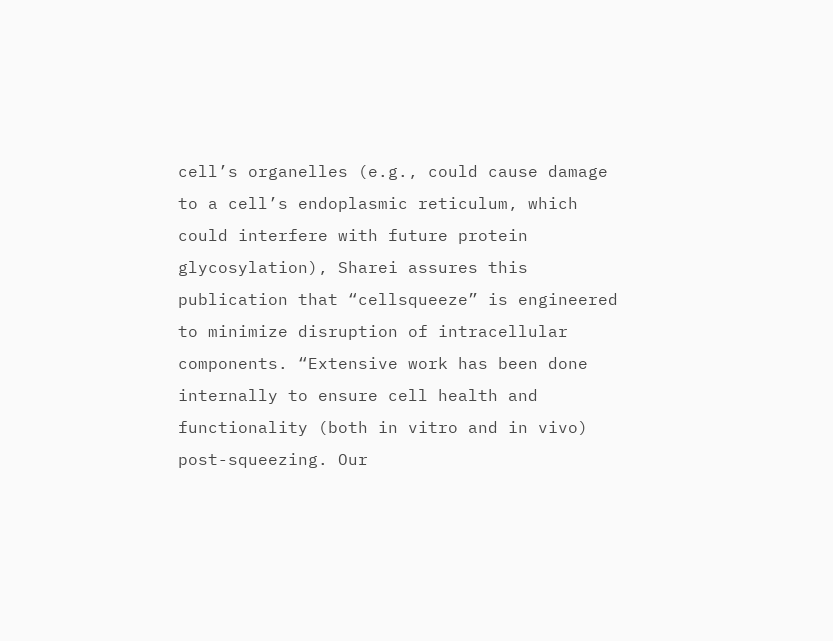cell’s organelles (e.g., could cause damage to a cell’s endoplasmic reticulum, which could interfere with future protein glycosylation), Sharei assures this publication that “cellsqueeze” is engineered to minimize disruption of intracellular components. “Extensive work has been done internally to ensure cell health and functionality (both in vitro and in vivo) post-squeezing. Our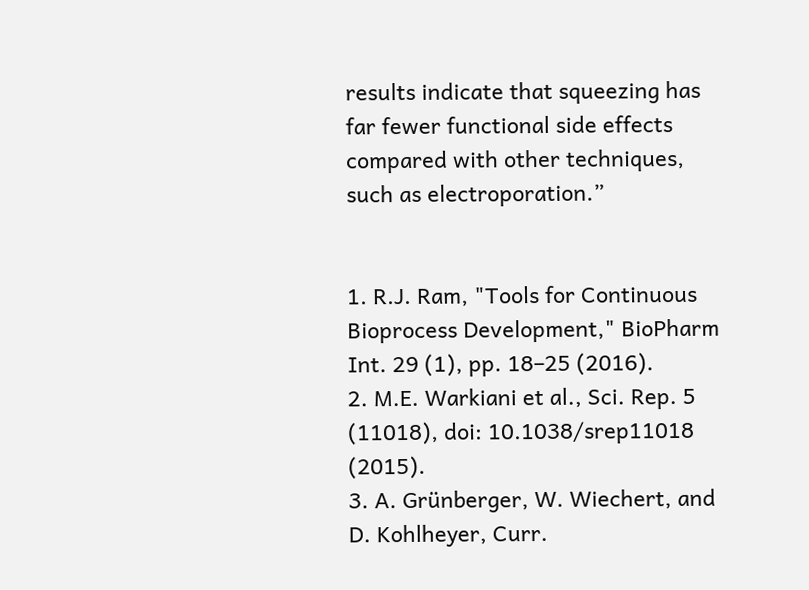results indicate that squeezing has far fewer functional side effects compared with other techniques, such as electroporation.”


1. R.J. Ram, "Tools for Continuous Bioprocess Development," BioPharm Int. 29 (1), pp. 18–25 (2016).
2. M.E. Warkiani et al., Sci. Rep. 5 (11018), doi: 10.1038/srep11018 (2015).
3. A. Grünberger, W. Wiechert, and D. Kohlheyer, Curr.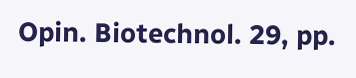Opin. Biotechnol. 29, pp.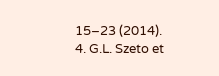15–23 (2014).
4. G.L. Szeto et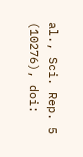al., Sci. Rep. 5 (10276), doi: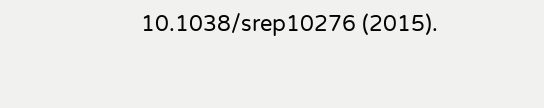10.1038/srep10276 (2015).